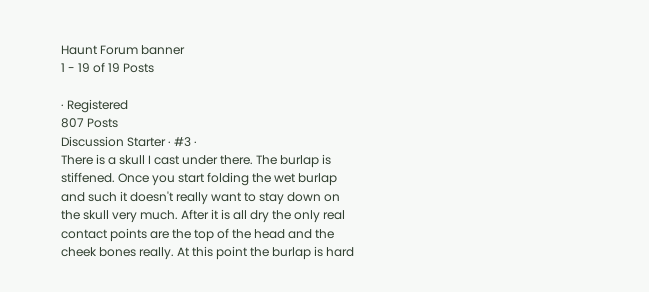Haunt Forum banner
1 - 19 of 19 Posts

· Registered
807 Posts
Discussion Starter · #3 ·
There is a skull I cast under there. The burlap is stiffened. Once you start folding the wet burlap and such it doesn't really want to stay down on the skull very much. After it is all dry the only real contact points are the top of the head and the cheek bones really. At this point the burlap is hard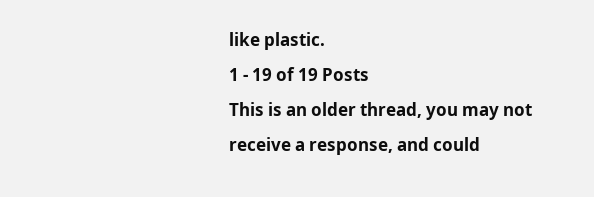like plastic.
1 - 19 of 19 Posts
This is an older thread, you may not receive a response, and could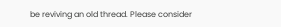be reviving an old thread. Please consider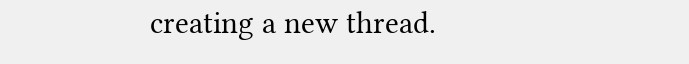creating a new thread.